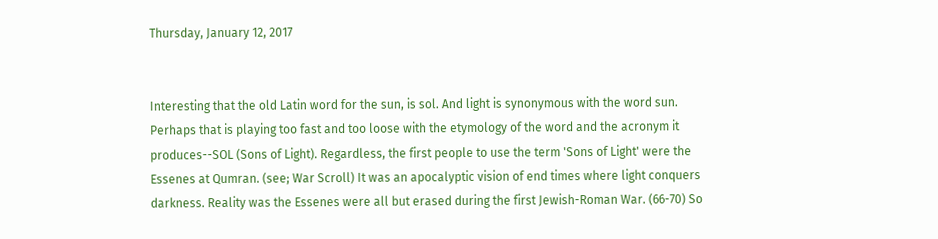Thursday, January 12, 2017


Interesting that the old Latin word for the sun, is sol. And light is synonymous with the word sun. Perhaps that is playing too fast and too loose with the etymology of the word and the acronym it produces--SOL (Sons of Light). Regardless, the first people to use the term 'Sons of Light' were the Essenes at Qumran. (see; War Scroll) It was an apocalyptic vision of end times where light conquers darkness. Reality was the Essenes were all but erased during the first Jewish-Roman War. (66-70) So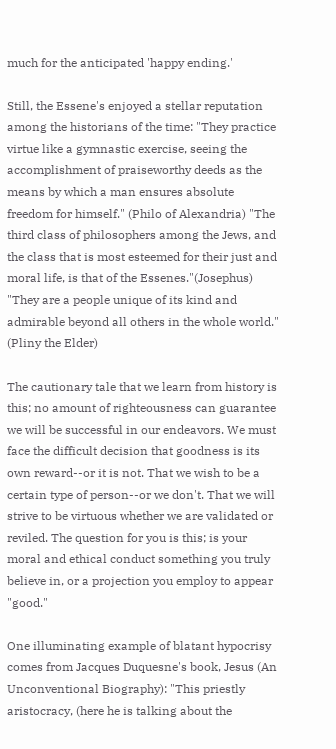much for the anticipated 'happy ending.'

Still, the Essene's enjoyed a stellar reputation among the historians of the time: "They practice virtue like a gymnastic exercise, seeing the accomplishment of praiseworthy deeds as the means by which a man ensures absolute freedom for himself." (Philo of Alexandria) "The third class of philosophers among the Jews, and the class that is most esteemed for their just and moral life, is that of the Essenes."(Josephus) "They are a people unique of its kind and admirable beyond all others in the whole world." (Pliny the Elder)

The cautionary tale that we learn from history is this; no amount of righteousness can guarantee we will be successful in our endeavors. We must face the difficult decision that goodness is its own reward--or it is not. That we wish to be a certain type of person--or we don't. That we will strive to be virtuous whether we are validated or reviled. The question for you is this; is your moral and ethical conduct something you truly believe in, or a projection you employ to appear "good."

One illuminating example of blatant hypocrisy comes from Jacques Duquesne's book, Jesus (An Unconventional Biography): "This priestly aristocracy, (here he is talking about the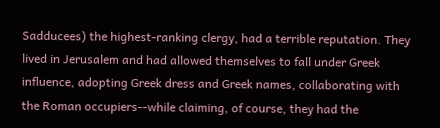Sadducees) the highest-ranking clergy, had a terrible reputation. They lived in Jerusalem and had allowed themselves to fall under Greek influence, adopting Greek dress and Greek names, collaborating with the Roman occupiers--while claiming, of course, they had the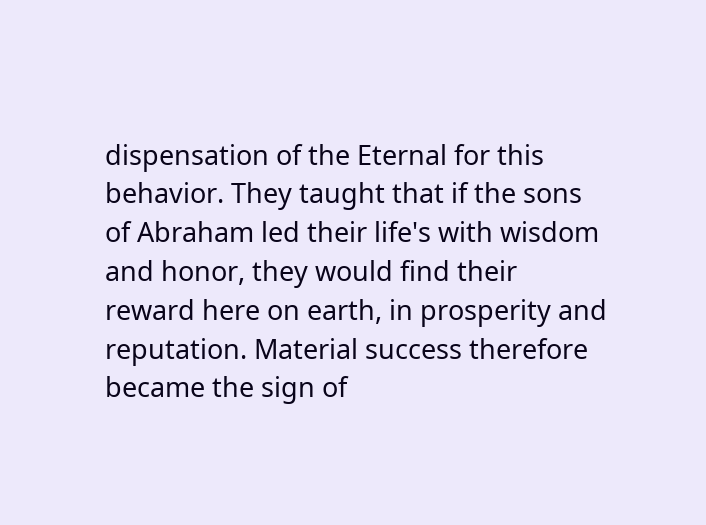dispensation of the Eternal for this behavior. They taught that if the sons of Abraham led their life's with wisdom and honor, they would find their reward here on earth, in prosperity and reputation. Material success therefore became the sign of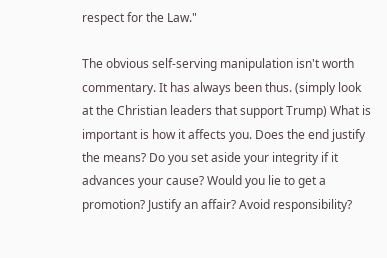respect for the Law."

The obvious self-serving manipulation isn't worth commentary. It has always been thus. (simply look at the Christian leaders that support Trump) What is important is how it affects you. Does the end justify the means? Do you set aside your integrity if it advances your cause? Would you lie to get a  promotion? Justify an affair? Avoid responsibility?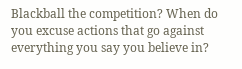Blackball the competition? When do you excuse actions that go against everything you say you believe in?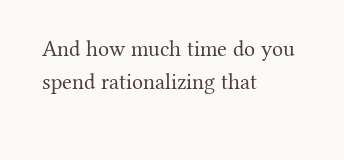And how much time do you spend rationalizing that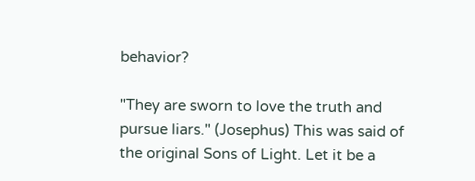behavior?

"They are sworn to love the truth and pursue liars." (Josephus) This was said of the original Sons of Light. Let it be a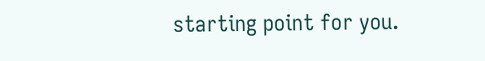starting point for you.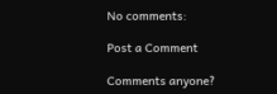No comments:

Post a Comment

Comments anyone?